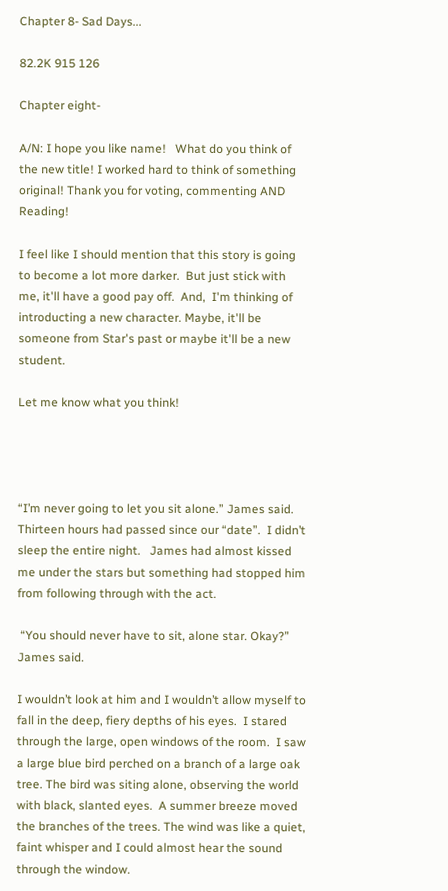Chapter 8- Sad Days...

82.2K 915 126

Chapter eight-

A/N: I hope you like name!   What do you think of the new title! I worked hard to think of something original! Thank you for voting, commenting AND Reading!

I feel like I should mention that this story is going to become a lot more darker.  But just stick with me, it'll have a good pay off.  And,  I'm thinking of introducting a new character. Maybe, it'll be someone from Star's past or maybe it'll be a new student.

Let me know what you think!




“I’m never going to let you sit alone.” James said. Thirteen hours had passed since our “date”.  I didn’t sleep the entire night.   James had almost kissed me under the stars but something had stopped him from following through with the act.

 “You should never have to sit, alone star. Okay?” James said.

I wouldn’t look at him and I wouldn’t allow myself to fall in the deep, fiery depths of his eyes.  I stared through the large, open windows of the room.  I saw a large blue bird perched on a branch of a large oak tree. The bird was siting alone, observing the world with black, slanted eyes.  A summer breeze moved the branches of the trees. The wind was like a quiet, faint whisper and I could almost hear the sound through the window.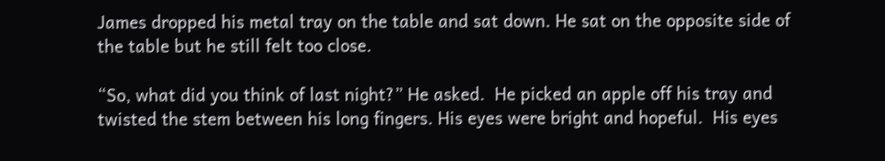James dropped his metal tray on the table and sat down. He sat on the opposite side of the table but he still felt too close.

“So, what did you think of last night?” He asked.  He picked an apple off his tray and twisted the stem between his long fingers. His eyes were bright and hopeful.  His eyes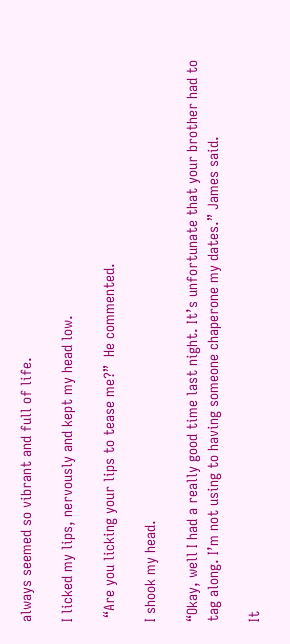always seemed so vibrant and full of life.

I licked my lips, nervously and kept my head low.

 “Are you licking your lips to tease me?”  He commented.

I shook my head.

“Okay, well I had a really good time last night. It’s unfortunate that your brother had to tag along. I’m not using to having someone chaperone my dates.” James said.

It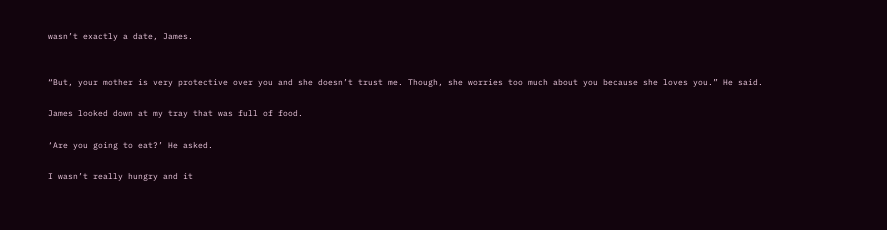wasn’t exactly a date, James.


“But, your mother is very protective over you and she doesn’t trust me. Though, she worries too much about you because she loves you.” He said.

James looked down at my tray that was full of food.

‘Are you going to eat?’ He asked.

I wasn’t really hungry and it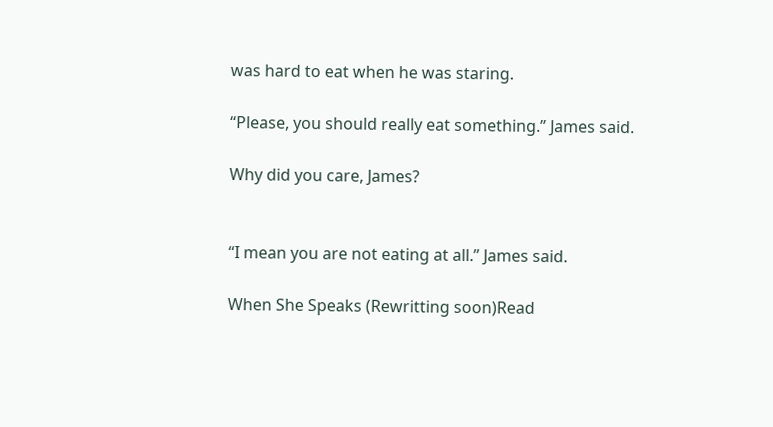was hard to eat when he was staring.

“Please, you should really eat something.” James said.

Why did you care, James?


“I mean you are not eating at all.” James said.

When She Speaks (Rewritting soon)Read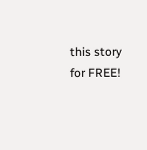this story for FREE!